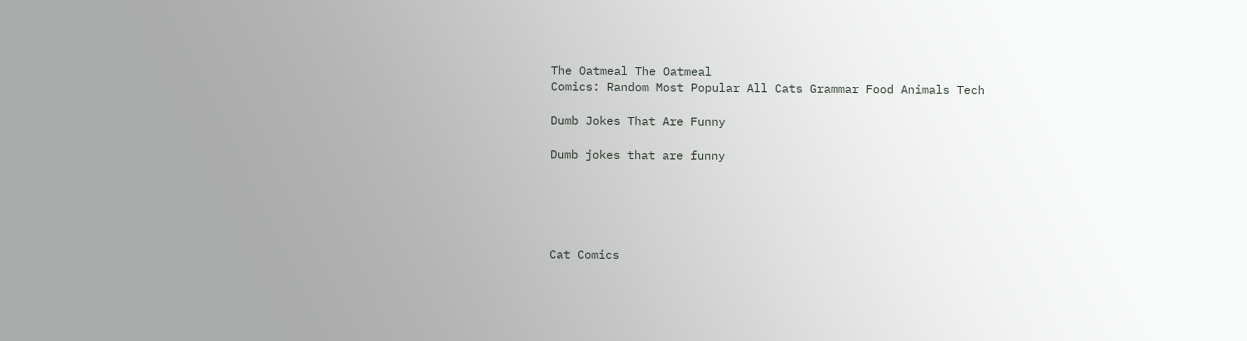The Oatmeal The Oatmeal
Comics: Random Most Popular All Cats Grammar Food Animals Tech

Dumb Jokes That Are Funny

Dumb jokes that are funny





Cat Comics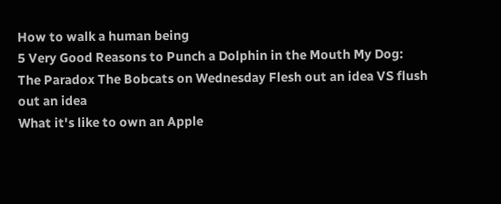How to walk a human being
5 Very Good Reasons to Punch a Dolphin in the Mouth My Dog: The Paradox The Bobcats on Wednesday Flesh out an idea VS flush out an idea
What it's like to own an Apple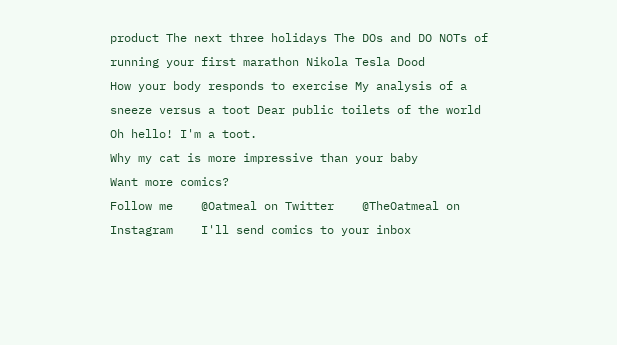product The next three holidays The DOs and DO NOTs of running your first marathon Nikola Tesla Dood
How your body responds to exercise My analysis of a sneeze versus a toot Dear public toilets of the world Oh hello! I'm a toot.
Why my cat is more impressive than your baby
Want more comics?
Follow me    @Oatmeal on Twitter    @TheOatmeal on Instagram    I'll send comics to your inbox